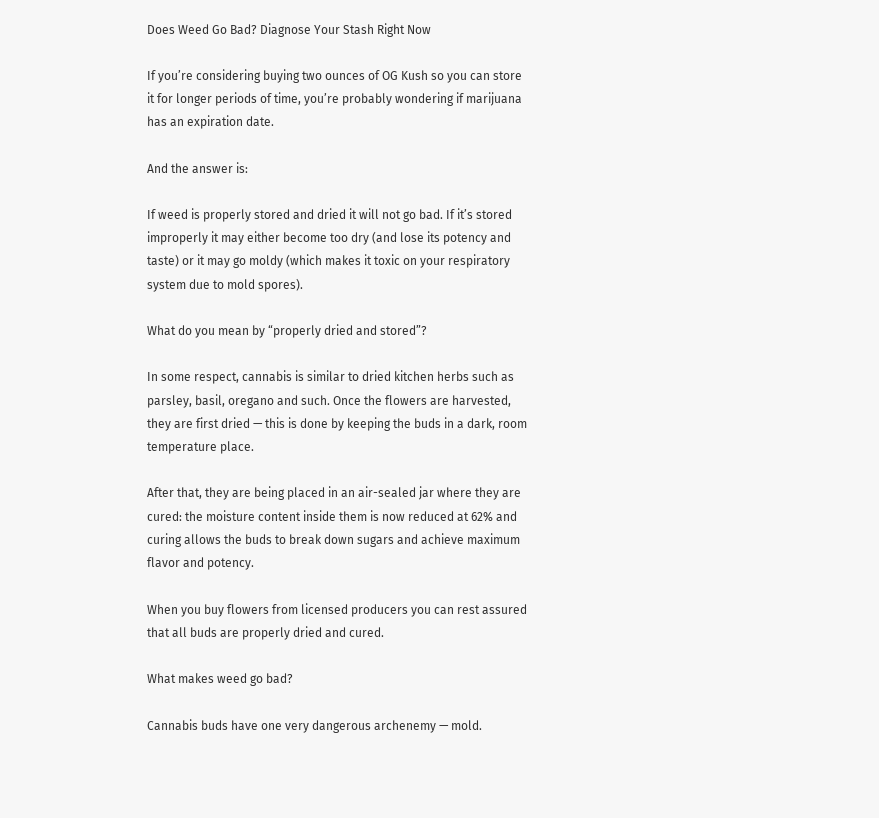Does Weed Go Bad? Diagnose Your Stash Right Now

If you’re considering buying two ounces of OG Kush so you can store it for longer periods of time, you’re probably wondering if marijuana has an expiration date.

And the answer is:

If weed is properly stored and dried it will not go bad. If it’s stored improperly it may either become too dry (and lose its potency and taste) or it may go moldy (which makes it toxic on your respiratory system due to mold spores).

What do you mean by “properly dried and stored”?

In some respect, cannabis is similar to dried kitchen herbs such as parsley, basil, oregano and such. Once the flowers are harvested, they are first dried — this is done by keeping the buds in a dark, room temperature place.

After that, they are being placed in an air-sealed jar where they are cured: the moisture content inside them is now reduced at 62% and curing allows the buds to break down sugars and achieve maximum flavor and potency.

When you buy flowers from licensed producers you can rest assured that all buds are properly dried and cured.

What makes weed go bad?

Cannabis buds have one very dangerous archenemy — mold.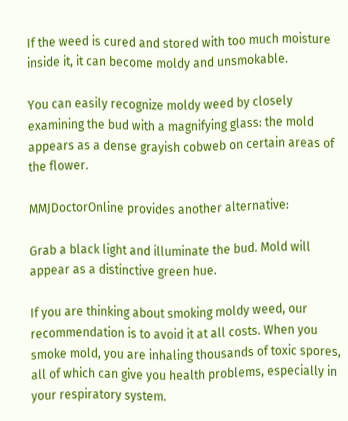If the weed is cured and stored with too much moisture inside it, it can become moldy and unsmokable.

You can easily recognize moldy weed by closely examining the bud with a magnifying glass: the mold appears as a dense grayish cobweb on certain areas of the flower.

MMJDoctorOnline provides another alternative:

Grab a black light and illuminate the bud. Mold will appear as a distinctive green hue.

If you are thinking about smoking moldy weed, our recommendation is to avoid it at all costs. When you smoke mold, you are inhaling thousands of toxic spores, all of which can give you health problems, especially in your respiratory system.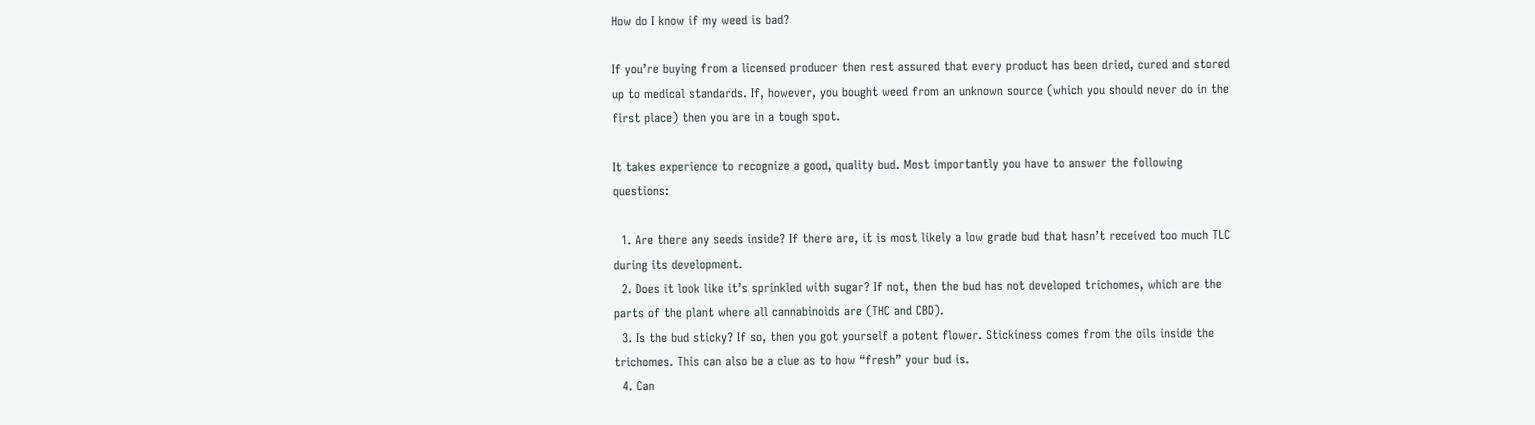How do I know if my weed is bad?

If you’re buying from a licensed producer then rest assured that every product has been dried, cured and stored up to medical standards. If, however, you bought weed from an unknown source (which you should never do in the first place) then you are in a tough spot.

It takes experience to recognize a good, quality bud. Most importantly you have to answer the following questions:

  1. Are there any seeds inside? If there are, it is most likely a low grade bud that hasn’t received too much TLC during its development.
  2. Does it look like it’s sprinkled with sugar? If not, then the bud has not developed trichomes, which are the parts of the plant where all cannabinoids are (THC and CBD).
  3. Is the bud sticky? If so, then you got yourself a potent flower. Stickiness comes from the oils inside the trichomes. This can also be a clue as to how “fresh” your bud is.
  4. Can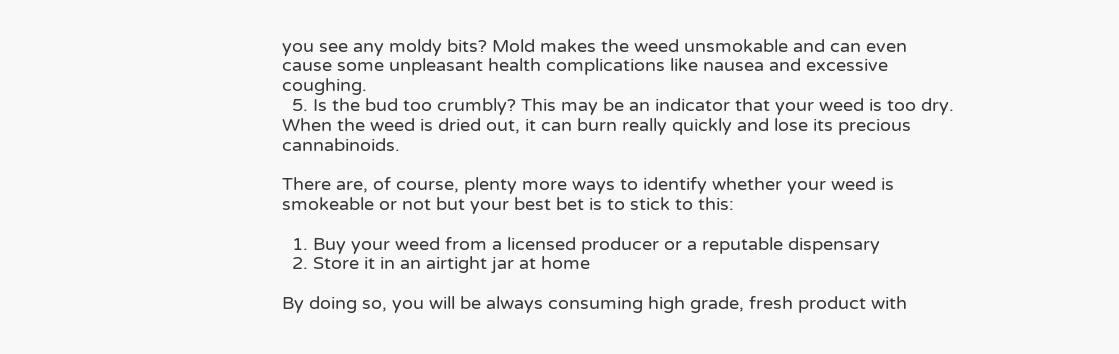you see any moldy bits? Mold makes the weed unsmokable and can even cause some unpleasant health complications like nausea and excessive coughing.
  5. Is the bud too crumbly? This may be an indicator that your weed is too dry. When the weed is dried out, it can burn really quickly and lose its precious cannabinoids.

There are, of course, plenty more ways to identify whether your weed is smokeable or not but your best bet is to stick to this:

  1. Buy your weed from a licensed producer or a reputable dispensary
  2. Store it in an airtight jar at home

By doing so, you will be always consuming high grade, fresh product with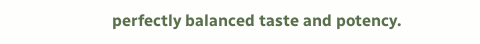perfectly balanced taste and potency.